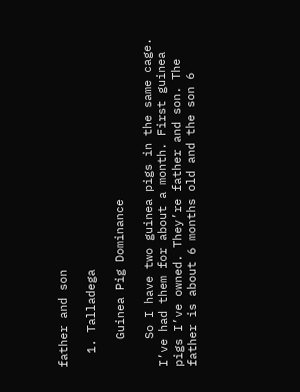father and son

  1. Talladega

    Guinea Pig Dominance

    So I have two guinea pigs in the same cage. I’ve had them for about a month. First guinea pigs I’ve owned. They’re father and son. The father is about 6 months old and the son 6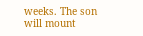weeks. The son will mount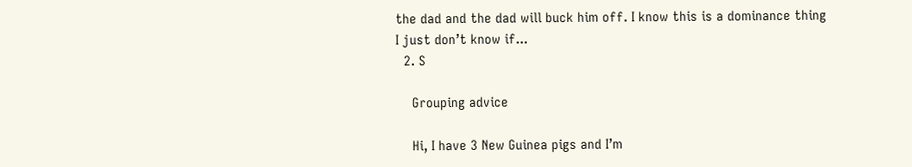the dad and the dad will buck him off. I know this is a dominance thing I just don’t know if...
  2. S

    Grouping advice

    Hi, I have 3 New Guinea pigs and I’m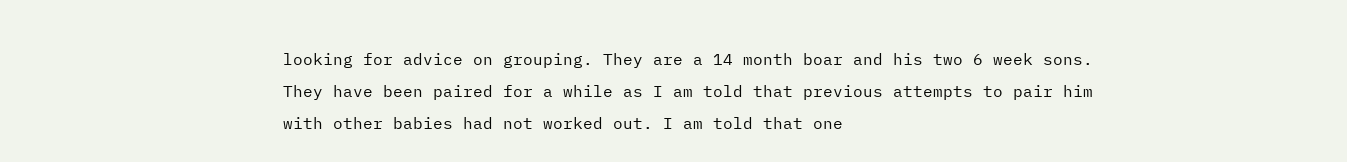looking for advice on grouping. They are a 14 month boar and his two 6 week sons. They have been paired for a while as I am told that previous attempts to pair him with other babies had not worked out. I am told that one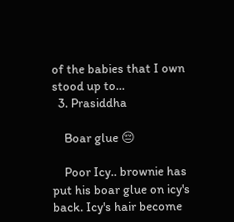of the babies that I own stood up to...
  3. Prasiddha

    Boar glue 😔

    Poor Icy.. brownie has put his boar glue on icy's back. Icy's hair become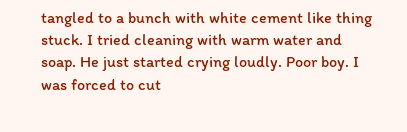tangled to a bunch with white cement like thing stuck. I tried cleaning with warm water and soap. He just started crying loudly. Poor boy. I was forced to cut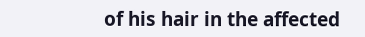of his hair in the affected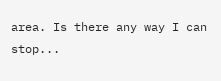area. Is there any way I can stop...